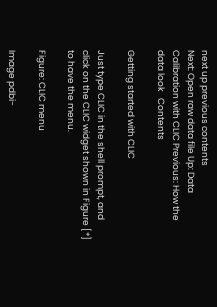next up previous contents
Next: Open raw data file Up: Data Calibration with CLIC Previous: How the data look   Contents

Getting started with CLIC

Just type CLIC in the shell prompt, and click on the CLIC widget shown in Figure [*] to have the menu.

Figure: CLIC menu

Image pdbi-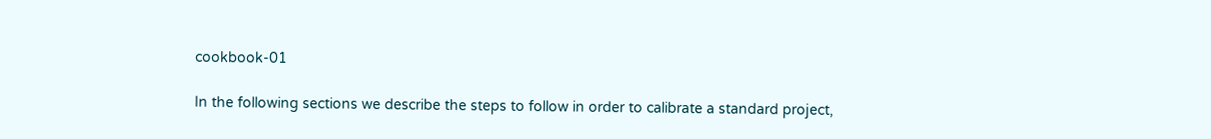cookbook-01

In the following sections we describe the steps to follow in order to calibrate a standard project,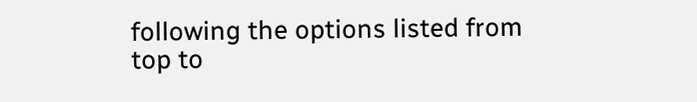following the options listed from top to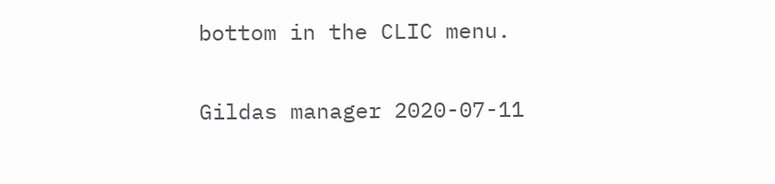bottom in the CLIC menu.

Gildas manager 2020-07-11